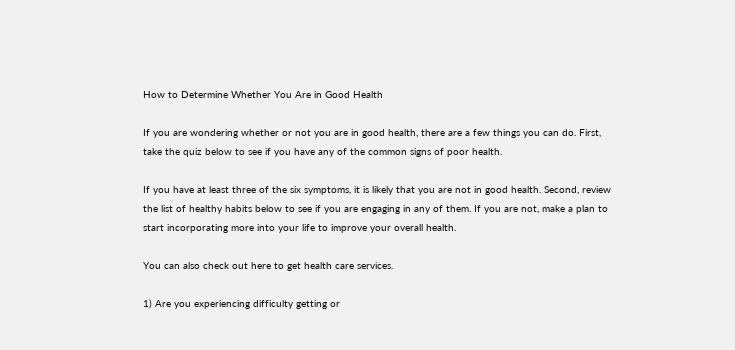How to Determine Whether You Are in Good Health

If you are wondering whether or not you are in good health, there are a few things you can do. First, take the quiz below to see if you have any of the common signs of poor health.

If you have at least three of the six symptoms, it is likely that you are not in good health. Second, review the list of healthy habits below to see if you are engaging in any of them. If you are not, make a plan to start incorporating more into your life to improve your overall health.

You can also check out here to get health care services.

1) Are you experiencing difficulty getting or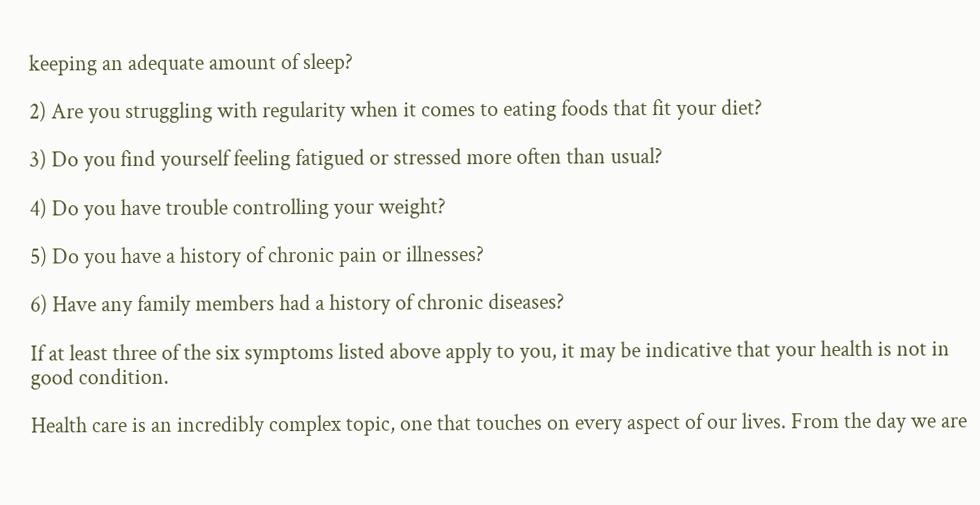keeping an adequate amount of sleep?

2) Are you struggling with regularity when it comes to eating foods that fit your diet?

3) Do you find yourself feeling fatigued or stressed more often than usual?

4) Do you have trouble controlling your weight?

5) Do you have a history of chronic pain or illnesses?

6) Have any family members had a history of chronic diseases?

If at least three of the six symptoms listed above apply to you, it may be indicative that your health is not in good condition.

Health care is an incredibly complex topic, one that touches on every aspect of our lives. From the day we are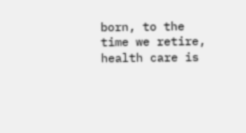born, to the time we retire, health care is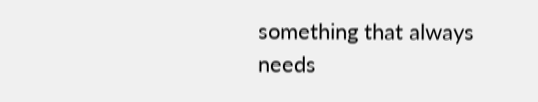something that always needs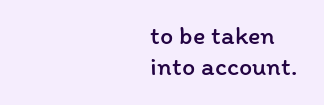to be taken into account.